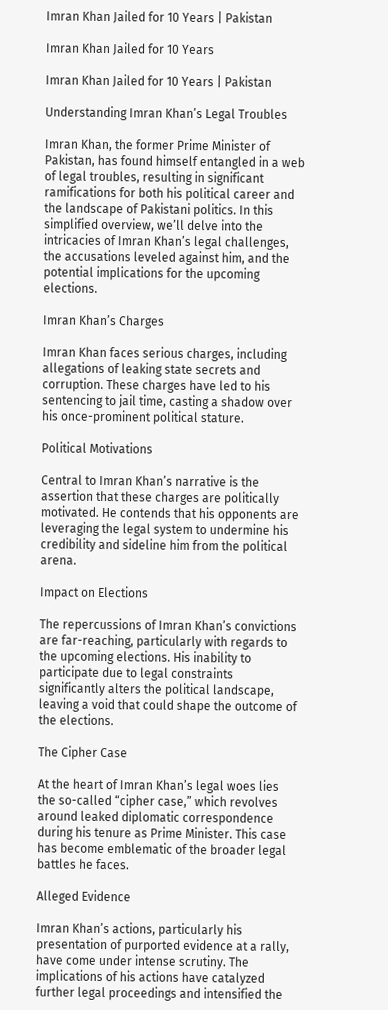Imran Khan Jailed for 10 Years | Pakistan

Imran Khan Jailed for 10 Years

Imran Khan Jailed for 10 Years | Pakistan

Understanding Imran Khan’s Legal Troubles

Imran Khan, the former Prime Minister of Pakistan, has found himself entangled in a web of legal troubles, resulting in significant ramifications for both his political career and the landscape of Pakistani politics. In this simplified overview, we’ll delve into the intricacies of Imran Khan’s legal challenges, the accusations leveled against him, and the potential implications for the upcoming elections.

Imran Khan’s Charges

Imran Khan faces serious charges, including allegations of leaking state secrets and corruption. These charges have led to his sentencing to jail time, casting a shadow over his once-prominent political stature.

Political Motivations

Central to Imran Khan’s narrative is the assertion that these charges are politically motivated. He contends that his opponents are leveraging the legal system to undermine his credibility and sideline him from the political arena.

Impact on Elections

The repercussions of Imran Khan’s convictions are far-reaching, particularly with regards to the upcoming elections. His inability to participate due to legal constraints significantly alters the political landscape, leaving a void that could shape the outcome of the elections.

The Cipher Case

At the heart of Imran Khan’s legal woes lies the so-called “cipher case,” which revolves around leaked diplomatic correspondence during his tenure as Prime Minister. This case has become emblematic of the broader legal battles he faces.

Alleged Evidence

Imran Khan’s actions, particularly his presentation of purported evidence at a rally, have come under intense scrutiny. The implications of his actions have catalyzed further legal proceedings and intensified the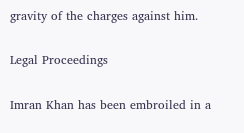gravity of the charges against him.

Legal Proceedings

Imran Khan has been embroiled in a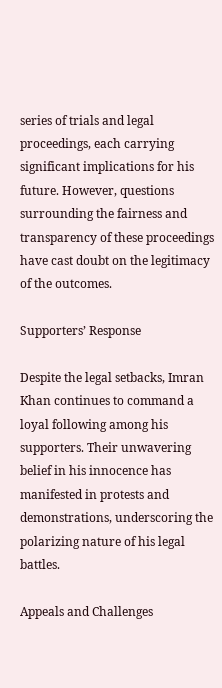series of trials and legal proceedings, each carrying significant implications for his future. However, questions surrounding the fairness and transparency of these proceedings have cast doubt on the legitimacy of the outcomes.

Supporters’ Response

Despite the legal setbacks, Imran Khan continues to command a loyal following among his supporters. Their unwavering belief in his innocence has manifested in protests and demonstrations, underscoring the polarizing nature of his legal battles.

Appeals and Challenges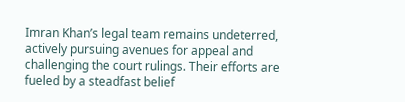Imran Khan’s legal team remains undeterred, actively pursuing avenues for appeal and challenging the court rulings. Their efforts are fueled by a steadfast belief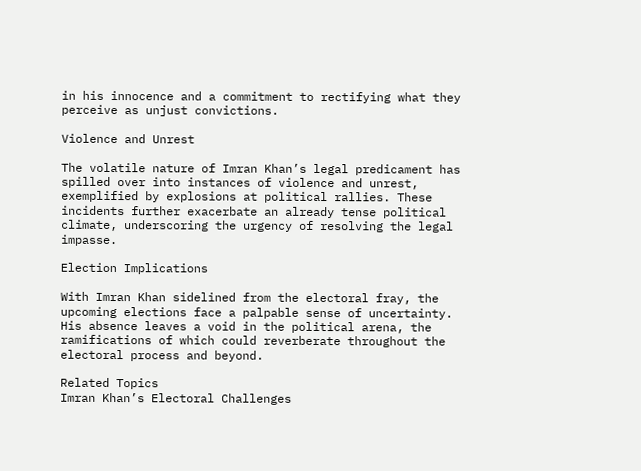in his innocence and a commitment to rectifying what they perceive as unjust convictions.

Violence and Unrest

The volatile nature of Imran Khan’s legal predicament has spilled over into instances of violence and unrest, exemplified by explosions at political rallies. These incidents further exacerbate an already tense political climate, underscoring the urgency of resolving the legal impasse.

Election Implications

With Imran Khan sidelined from the electoral fray, the upcoming elections face a palpable sense of uncertainty. His absence leaves a void in the political arena, the ramifications of which could reverberate throughout the electoral process and beyond.

Related Topics
Imran Khan’s Electoral Challenges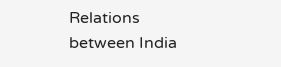Relations between India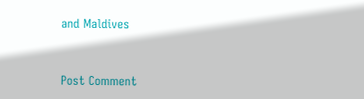and Maldives


Post Comment